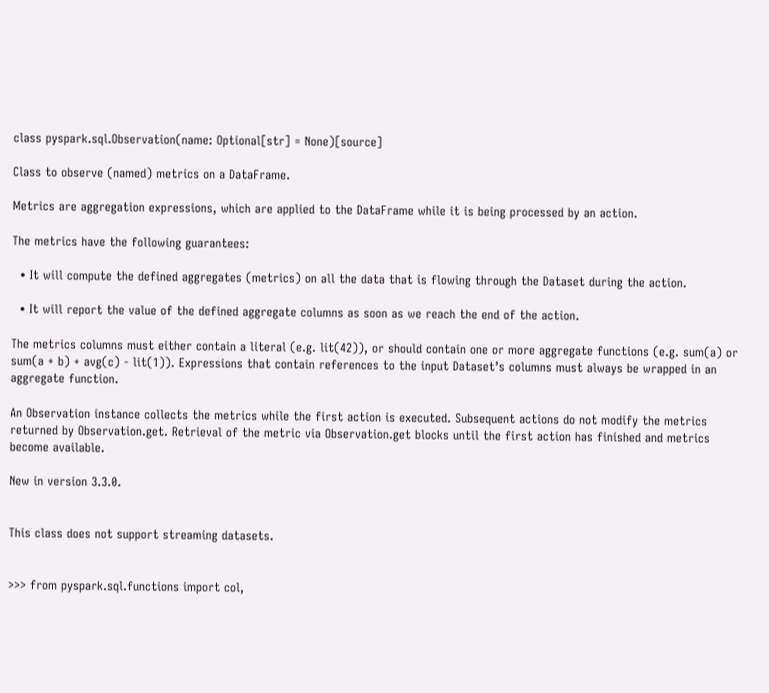class pyspark.sql.Observation(name: Optional[str] = None)[source]

Class to observe (named) metrics on a DataFrame.

Metrics are aggregation expressions, which are applied to the DataFrame while it is being processed by an action.

The metrics have the following guarantees:

  • It will compute the defined aggregates (metrics) on all the data that is flowing through the Dataset during the action.

  • It will report the value of the defined aggregate columns as soon as we reach the end of the action.

The metrics columns must either contain a literal (e.g. lit(42)), or should contain one or more aggregate functions (e.g. sum(a) or sum(a + b) + avg(c) - lit(1)). Expressions that contain references to the input Dataset’s columns must always be wrapped in an aggregate function.

An Observation instance collects the metrics while the first action is executed. Subsequent actions do not modify the metrics returned by Observation.get. Retrieval of the metric via Observation.get blocks until the first action has finished and metrics become available.

New in version 3.3.0.


This class does not support streaming datasets.


>>> from pyspark.sql.functions import col,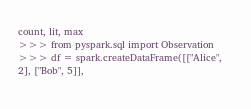count, lit, max
>>> from pyspark.sql import Observation
>>> df = spark.createDataFrame([["Alice", 2], ["Bob", 5]],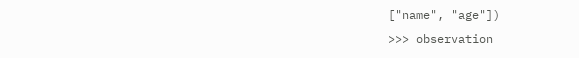["name", "age"])
>>> observation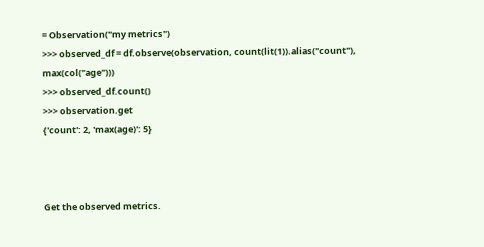= Observation("my metrics")
>>> observed_df = df.observe(observation, count(lit(1)).alias("count"), max(col("age")))
>>> observed_df.count()
>>> observation.get
{'count': 2, 'max(age)': 5}



Get the observed metrics.